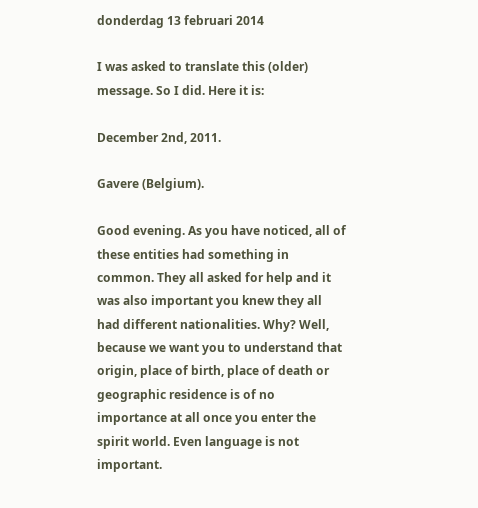donderdag 13 februari 2014

I was asked to translate this (older) message. So I did. Here it is:

December 2nd, 2011.

Gavere (Belgium).

Good evening. As you have noticed, all of these entities had something in common. They all asked for help and it was also important you knew they all had different nationalities. Why? Well, because we want you to understand that origin, place of birth, place of death or geographic residence is of no importance at all once you enter the spirit world. Even language is not important.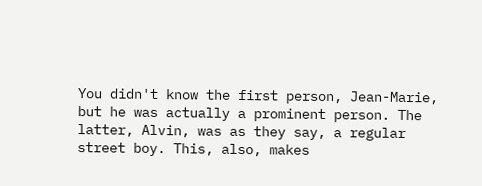You didn't know the first person, Jean-Marie, but he was actually a prominent person. The latter, Alvin, was as they say, a regular street boy. This, also, makes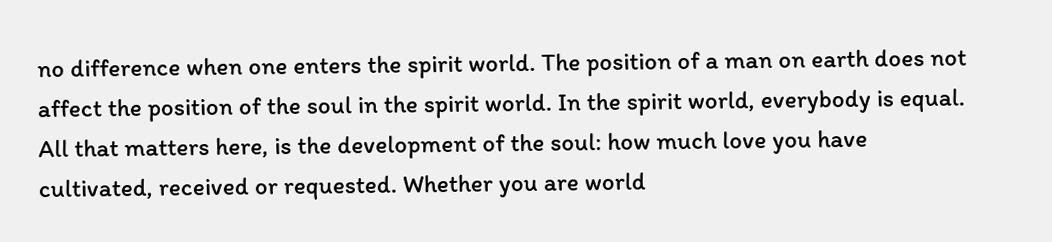no difference when one enters the spirit world. The position of a man on earth does not affect the position of the soul in the spirit world. In the spirit world, everybody is equal. All that matters here, is the development of the soul: how much love you have cultivated, received or requested. Whether you are world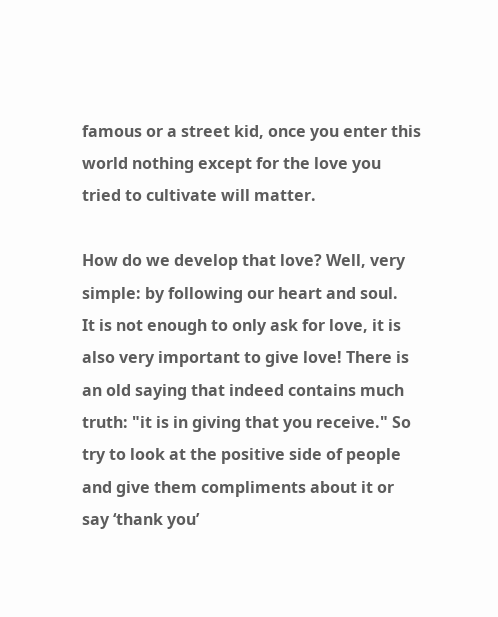famous or a street kid, once you enter this world nothing except for the love you tried to cultivate will matter.

How do we develop that love? Well, very simple: by following our heart and soul.
It is not enough to only ask for love, it is also very important to give love! There is an old saying that indeed contains much truth: "it is in giving that you receive." So try to look at the positive side of people and give them compliments about it or say ‘thank you’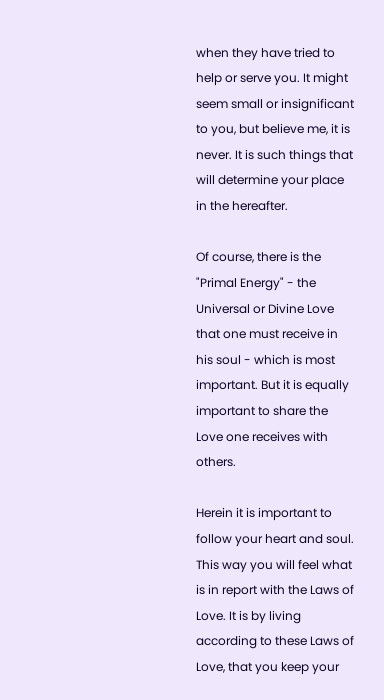when they have tried to help or serve you. It might seem small or insignificant to you, but believe me, it is never. It is such things that will determine your place in the hereafter.

Of course, there is the "Primal Energy" - the Universal or Divine Love that one must receive in his soul - which is most important. But it is equally important to share the Love one receives with others.

Herein it is important to follow your heart and soul. This way you will feel what is in report with the Laws of Love. It is by living according to these Laws of Love, that you keep your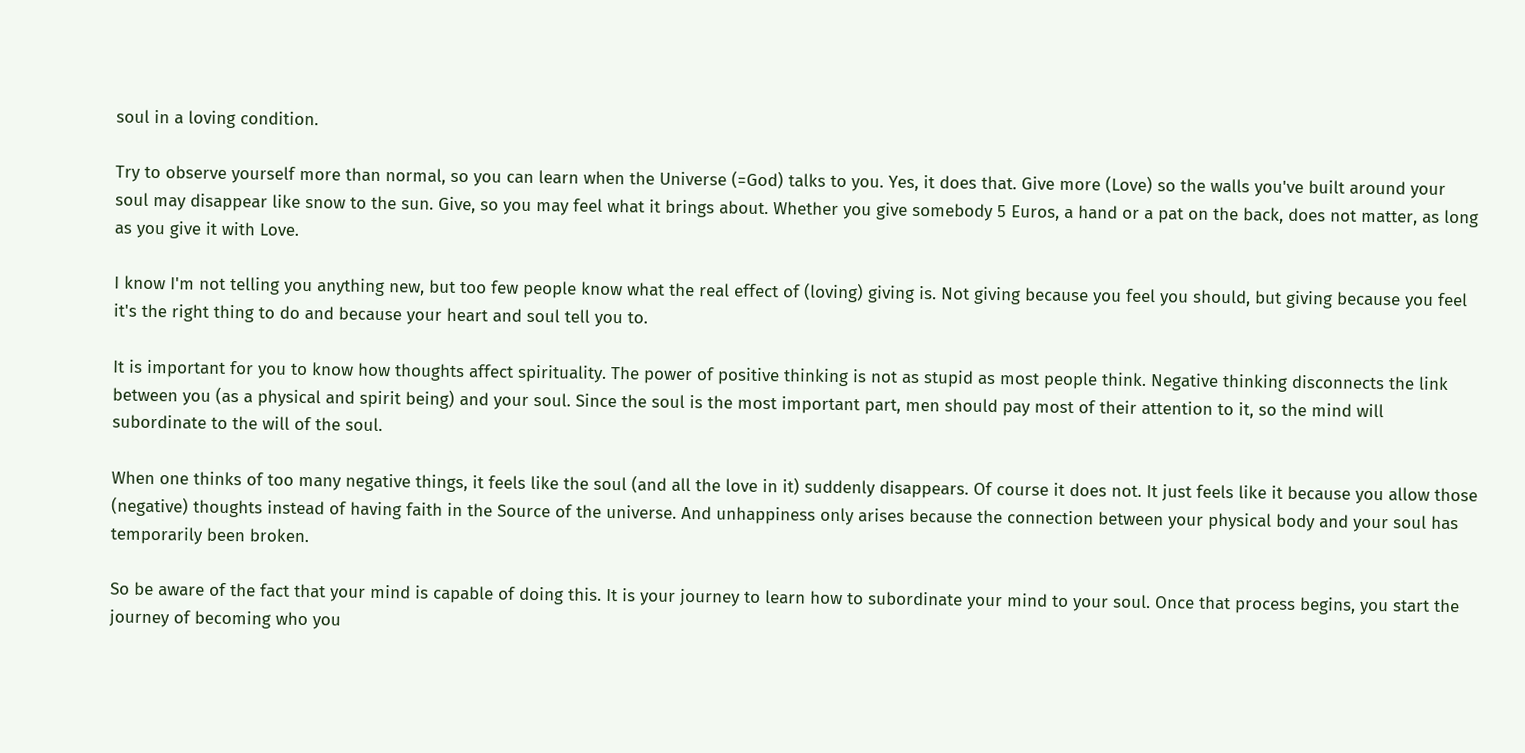soul in a loving condition.

Try to observe yourself more than normal, so you can learn when the Universe (=God) talks to you. Yes, it does that. Give more (Love) so the walls you've built around your soul may disappear like snow to the sun. Give, so you may feel what it brings about. Whether you give somebody 5 Euros, a hand or a pat on the back, does not matter, as long as you give it with Love.

I know I'm not telling you anything new, but too few people know what the real effect of (loving) giving is. Not giving because you feel you should, but giving because you feel it's the right thing to do and because your heart and soul tell you to.

It is important for you to know how thoughts affect spirituality. The power of positive thinking is not as stupid as most people think. Negative thinking disconnects the link between you (as a physical and spirit being) and your soul. Since the soul is the most important part, men should pay most of their attention to it, so the mind will subordinate to the will of the soul.

When one thinks of too many negative things, it feels like the soul (and all the love in it) suddenly disappears. Of course it does not. It just feels like it because you allow those (negative) thoughts instead of having faith in the Source of the universe. And unhappiness only arises because the connection between your physical body and your soul has temporarily been broken.

So be aware of the fact that your mind is capable of doing this. It is your journey to learn how to subordinate your mind to your soul. Once that process begins, you start the journey of becoming who you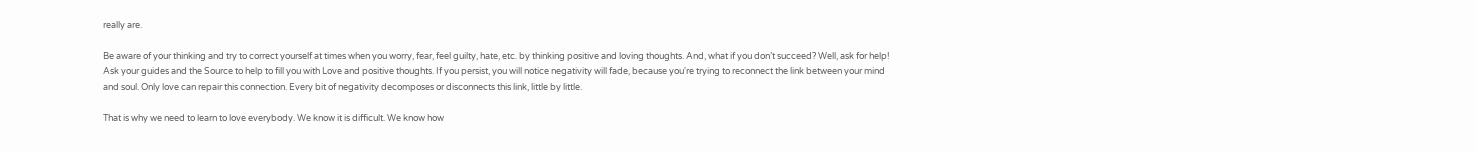really are.

Be aware of your thinking and try to correct yourself at times when you worry, fear, feel guilty, hate, etc. by thinking positive and loving thoughts. And, what if you don’t succeed? Well, ask for help! Ask your guides and the Source to help to fill you with Love and positive thoughts. If you persist, you will notice negativity will fade, because you're trying to reconnect the link between your mind and soul. Only love can repair this connection. Every bit of negativity decomposes or disconnects this link, little by little.

That is why we need to learn to love everybody. We know it is difficult. We know how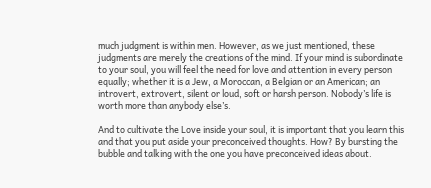much judgment is within men. However, as we just mentioned, these judgments are merely the creations of the mind. If your mind is subordinate to your soul, you will feel the need for love and attention in every person equally; whether it is a Jew, a Moroccan, a Belgian or an American; an introvert, extrovert, silent or loud, soft or harsh person. Nobody’s life is worth more than anybody else’s.

And to cultivate the Love inside your soul, it is important that you learn this and that you put aside your preconceived thoughts. How? By bursting the bubble and talking with the one you have preconceived ideas about.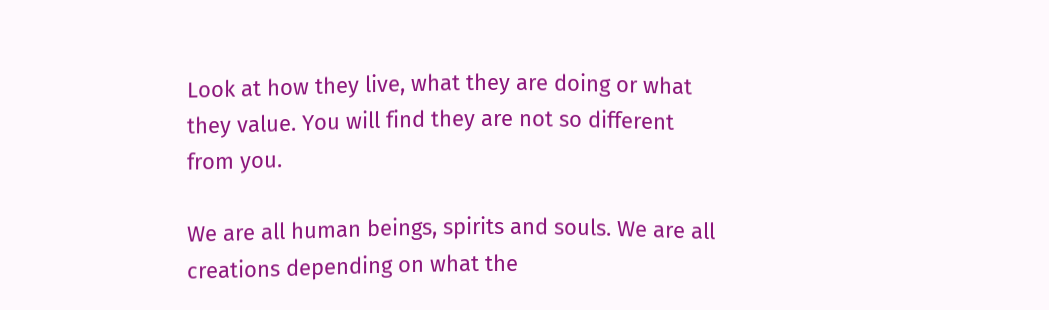Look at how they live, what they are doing or what they value. You will find they are not so different from you.

We are all human beings, spirits and souls. We are all creations depending on what the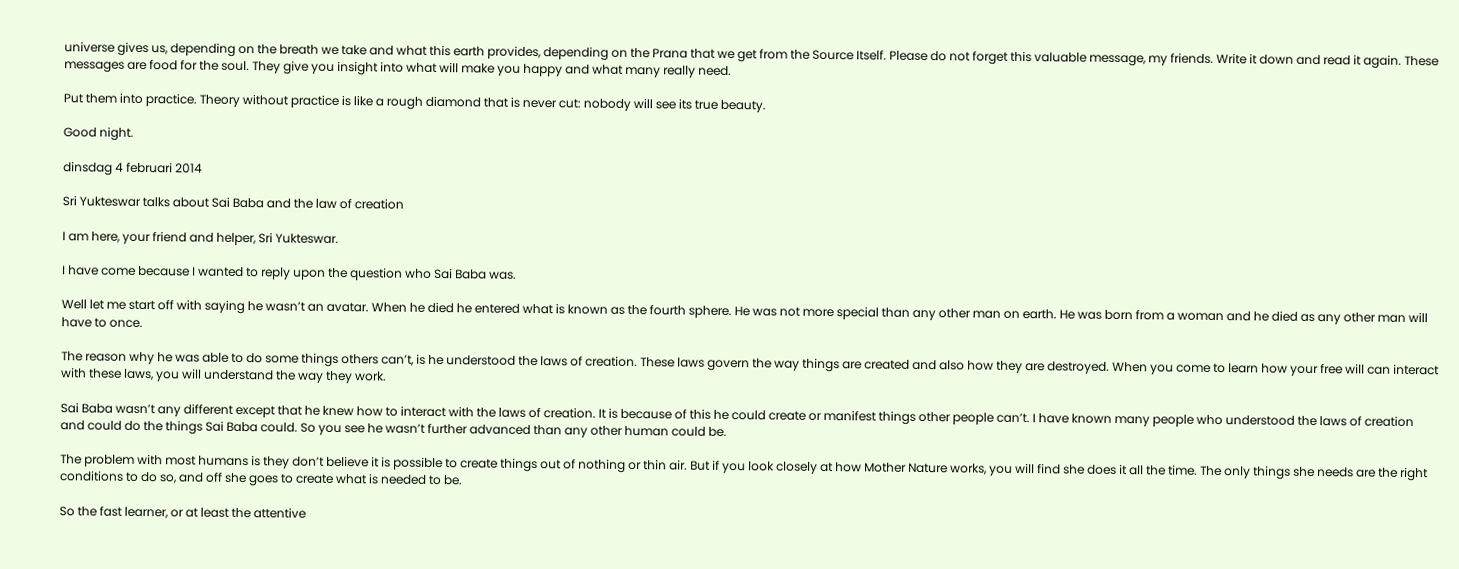universe gives us, depending on the breath we take and what this earth provides, depending on the Prana that we get from the Source Itself. Please do not forget this valuable message, my friends. Write it down and read it again. These messages are food for the soul. They give you insight into what will make you happy and what many really need.

Put them into practice. Theory without practice is like a rough diamond that is never cut: nobody will see its true beauty.

Good night.

dinsdag 4 februari 2014

Sri Yukteswar talks about Sai Baba and the law of creation

I am here, your friend and helper, Sri Yukteswar.

I have come because I wanted to reply upon the question who Sai Baba was.

Well let me start off with saying he wasn’t an avatar. When he died he entered what is known as the fourth sphere. He was not more special than any other man on earth. He was born from a woman and he died as any other man will have to once.

The reason why he was able to do some things others can’t, is he understood the laws of creation. These laws govern the way things are created and also how they are destroyed. When you come to learn how your free will can interact with these laws, you will understand the way they work.

Sai Baba wasn’t any different except that he knew how to interact with the laws of creation. It is because of this he could create or manifest things other people can’t. I have known many people who understood the laws of creation and could do the things Sai Baba could. So you see he wasn’t further advanced than any other human could be.

The problem with most humans is they don’t believe it is possible to create things out of nothing or thin air. But if you look closely at how Mother Nature works, you will find she does it all the time. The only things she needs are the right conditions to do so, and off she goes to create what is needed to be.

So the fast learner, or at least the attentive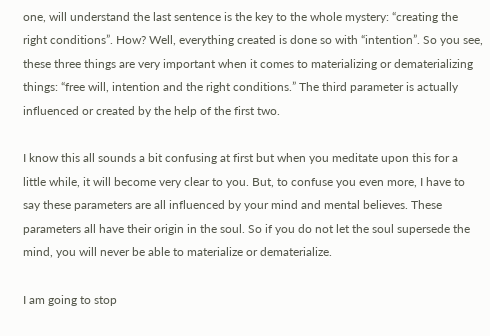one, will understand the last sentence is the key to the whole mystery: “creating the right conditions”. How? Well, everything created is done so with “intention”. So you see, these three things are very important when it comes to materializing or dematerializing things: “free will, intention and the right conditions.” The third parameter is actually influenced or created by the help of the first two.

I know this all sounds a bit confusing at first but when you meditate upon this for a little while, it will become very clear to you. But, to confuse you even more, I have to say these parameters are all influenced by your mind and mental believes. These parameters all have their origin in the soul. So if you do not let the soul supersede the mind, you will never be able to materialize or dematerialize.

I am going to stop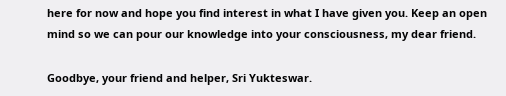here for now and hope you find interest in what I have given you. Keep an open mind so we can pour our knowledge into your consciousness, my dear friend.

Goodbye, your friend and helper, Sri Yukteswar.